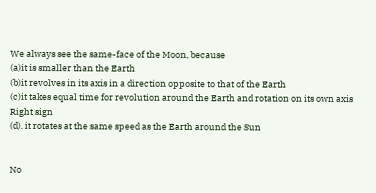We always see the same-face of the Moon, because
(a)it is smaller than the Earth
(b)it revolves in its axis in a direction opposite to that of the Earth
(c)it takes equal time for revolution around the Earth and rotation on its own axis Right sign
(d). it rotates at the same speed as the Earth around the Sun


No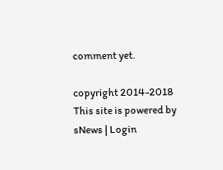comment yet.

copyright 2014-2018 This site is powered by sNews | Login